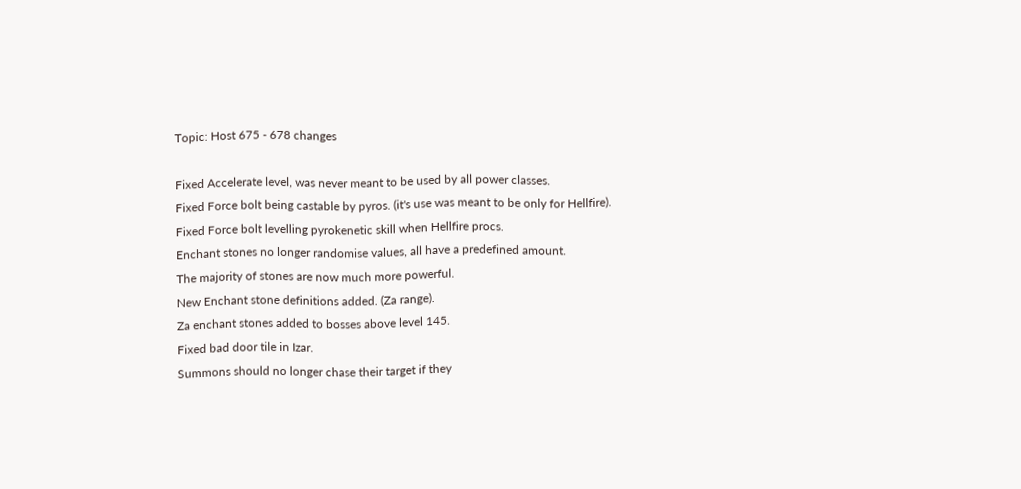Topic: Host 675 - 678 changes

Fixed Accelerate level, was never meant to be used by all power classes.
Fixed Force bolt being castable by pyros. (it's use was meant to be only for Hellfire).
Fixed Force bolt levelling pyrokenetic skill when Hellfire procs.
Enchant stones no longer randomise values, all have a predefined amount.
The majority of stones are now much more powerful.
New Enchant stone definitions added. (Za range).
Za enchant stones added to bosses above level 145.
Fixed bad door tile in Izar.
Summons should no longer chase their target if they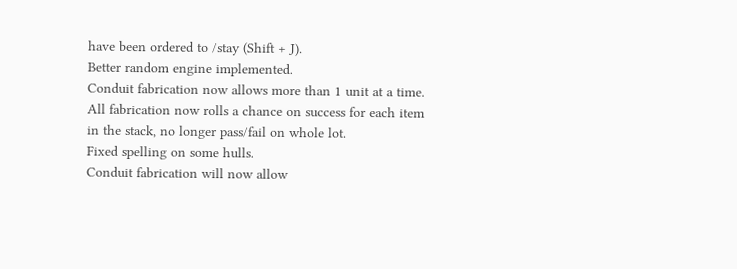have been ordered to /stay (Shift + J).
Better random engine implemented.
Conduit fabrication now allows more than 1 unit at a time.
All fabrication now rolls a chance on success for each item in the stack, no longer pass/fail on whole lot.
Fixed spelling on some hulls.
Conduit fabrication will now allow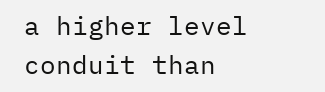a higher level conduit than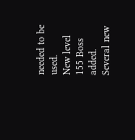needed to be used.
New level 155 Boss added.
Several new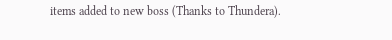items added to new boss (Thanks to Thundera).